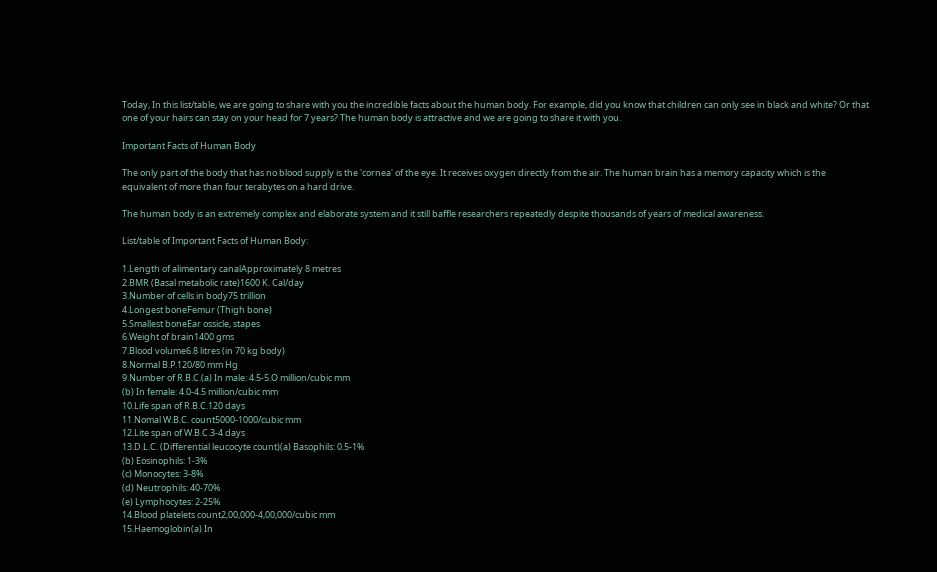Today, In this list/table, we are going to share with you the incredible facts about the human body. For example, did you know that children can only see in black and white? Or that one of your hairs can stay on your head for 7 years? The human body is attractive and we are going to share it with you.

Important Facts of Human Body

The only part of the body that has no blood supply is the 'cornea' of the eye. It receives oxygen directly from the air. The human brain has a memory capacity which is the equivalent of more than four terabytes on a hard drive.

The human body is an extremely complex and elaborate system and it still baffle researchers repeatedly despite thousands of years of medical awareness.

List/table of Important Facts of Human Body:

1.Length of alimentary canalApproximately 8 metres
2.BMR (Basal metabolic rate)1600 K. Cal/day
3.Number of cells in body75 trillion
4.Longest boneFemur (Thigh bone)
5.Smallest boneEar ossicle, stapes
6.Weight of brain1400 gms
7.Blood volume6.8 litres (in 70 kg body)
8.Normal B.P.120/80 mm Hg
9.Number of R.B.C.(a) In male: 4.5-5.O million/cubic mm
(b) In female: 4.0-4.5 million/cubic mm
10.Life span of R.B.C.120 days
11.Nomal W.B.C. count5000-1000/cubic mm
12.Lite span of W.B.C.3-4 days
13.D.L.C. (Differential leucocyte count)(a) Basophils: 0.5-1%
(b) Eosinophils: 1-3%
(c) Monocytes: 3-8%
(d) Neutrophils: 40-70%
(e) Lymphocytes: 2-25%
14.Blood platelets count2,00,000-4,00,000/cubic mm
15.Haemoglobin(a) In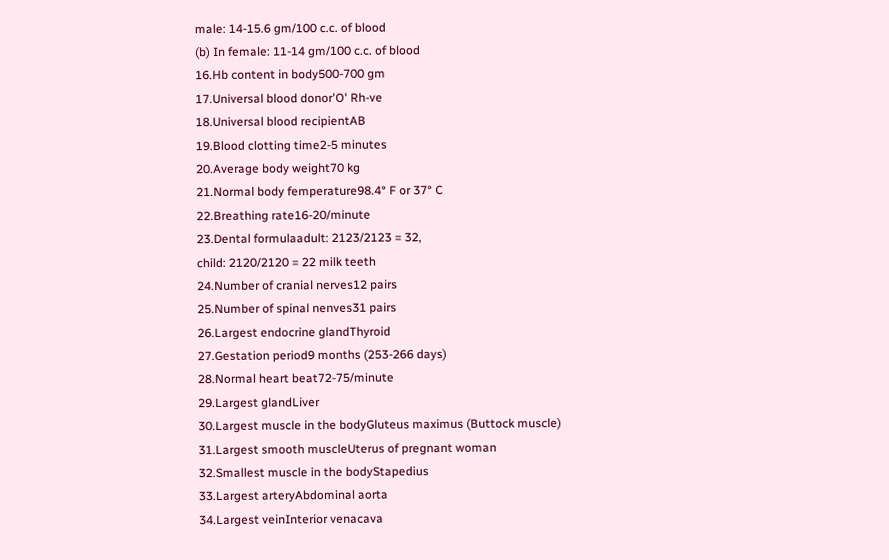male: 14-15.6 gm/100 c.c. of blood
(b) In female: 11-14 gm/100 c.c. of blood
16.Hb content in body500-700 gm
17.Universal blood donor'O' Rh-ve
18.Universal blood recipientAB
19.Blood clotting time2-5 minutes
20.Average body weight70 kg
21.Normal body femperature98.4° F or 37° C
22.Breathing rate16-20/minute
23.Dental formulaadult: 2123/2123 = 32,
child: 2120/2120 = 22 milk teeth
24.Number of cranial nerves12 pairs
25.Number of spinal nenves31 pairs
26.Largest endocrine glandThyroid
27.Gestation period9 months (253-266 days)
28.Normal heart beat72-75/minute
29.Largest glandLiver
30.Largest muscle in the bodyGluteus maximus (Buttock muscle)
31.Largest smooth muscleUterus of pregnant woman
32.Smallest muscle in the bodyStapedius
33.Largest arteryAbdominal aorta
34.Largest veinInterior venacava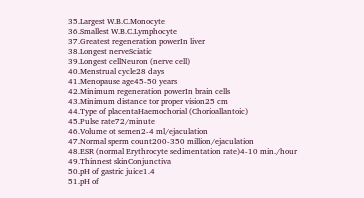35.Largest W.B.C.Monocyte
36.Smallest W.B.C.Lymphocyte
37.Greatest regeneration powerIn liver
38.Longest nerveSciatic
39.Longest cellNeuron (nerve cell)
40.Menstrual cycle28 days
41.Menopause age45-50 years
42.Minimum regeneration powerIn brain cells
43.Minimum distance tor proper vision25 cm
44.Type of placentaHaemochorial (Chorioallantoic)
45.Pulse rate72/minute
46.Volume ot semen2-4 ml/ejaculation
47.Normal sperm count200-350 million/ejaculation
48.ESR (normal Erythrocyte sedimentation rate)4-10 min./hour
49.Thinnest skinConjunctiva
50.pH of gastric juice1.4
51.pH of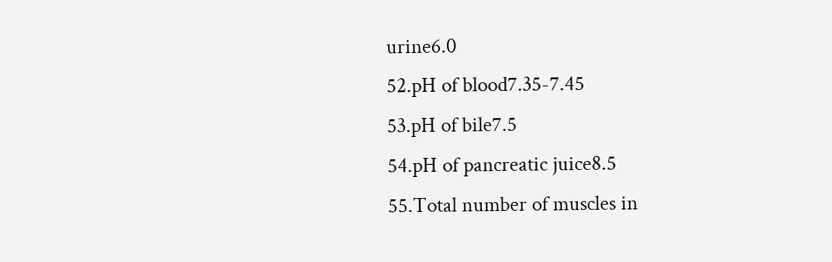urine6.0
52.pH of blood7.35-7.45
53.pH of bile7.5
54.pH of pancreatic juice8.5
55.Total number of muscles in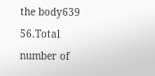the body639
56.Total number of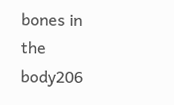bones in the body206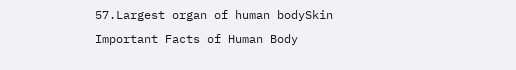57.Largest organ of human bodySkin
Important Facts of Human Body